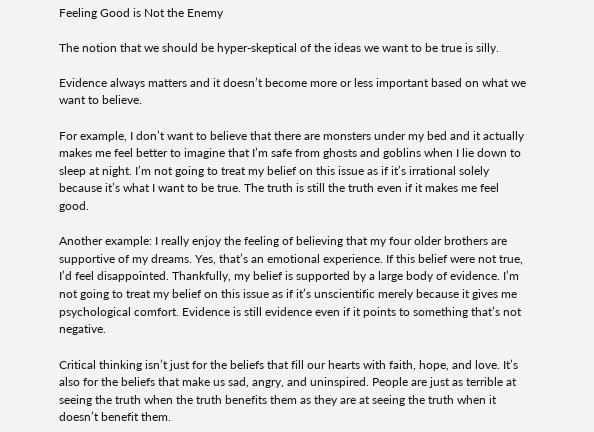Feeling Good is Not the Enemy

The notion that we should be hyper-skeptical of the ideas we want to be true is silly.

Evidence always matters and it doesn’t become more or less important based on what we want to believe.

For example, I don’t want to believe that there are monsters under my bed and it actually makes me feel better to imagine that I’m safe from ghosts and goblins when I lie down to sleep at night. I’m not going to treat my belief on this issue as if it’s irrational solely because it’s what I want to be true. The truth is still the truth even if it makes me feel good.

Another example: I really enjoy the feeling of believing that my four older brothers are supportive of my dreams. Yes, that’s an emotional experience. If this belief were not true, I’d feel disappointed. Thankfully, my belief is supported by a large body of evidence. I’m not going to treat my belief on this issue as if it’s unscientific merely because it gives me psychological comfort. Evidence is still evidence even if it points to something that’s not negative.

Critical thinking isn’t just for the beliefs that fill our hearts with faith, hope, and love. It’s also for the beliefs that make us sad, angry, and uninspired. People are just as terrible at seeing the truth when the truth benefits them as they are at seeing the truth when it doesn’t benefit them.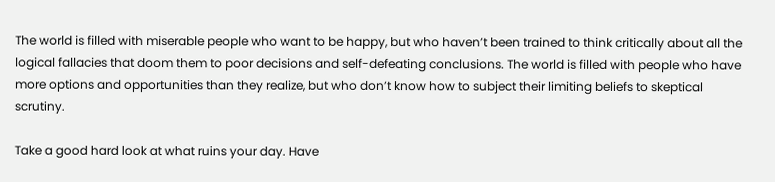The world is filled with miserable people who want to be happy, but who haven’t been trained to think critically about all the logical fallacies that doom them to poor decisions and self-defeating conclusions. The world is filled with people who have more options and opportunities than they realize, but who don’t know how to subject their limiting beliefs to skeptical scrutiny.

Take a good hard look at what ruins your day. Have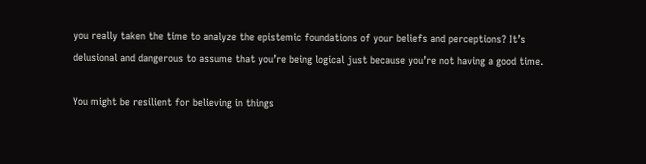you really taken the time to analyze the epistemic foundations of your beliefs and perceptions? It’s delusional and dangerous to assume that you’re being logical just because you’re not having a good time.

You might be resilient for believing in things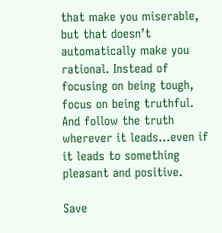that make you miserable, but that doesn’t automatically make you rational. Instead of focusing on being tough, focus on being truthful. And follow the truth wherever it leads…even if it leads to something pleasant and positive.

Save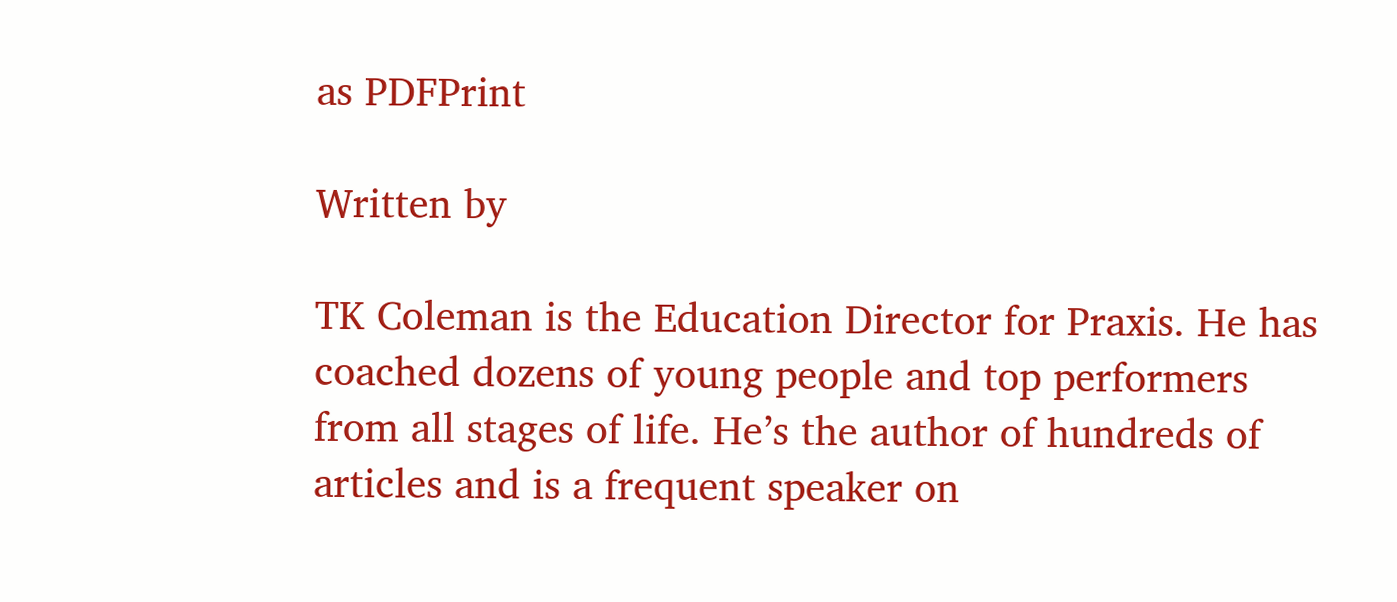as PDFPrint

Written by

TK Coleman is the Education Director for Praxis. He has coached dozens of young people and top performers from all stages of life. He’s the author of hundreds of articles and is a frequent speaker on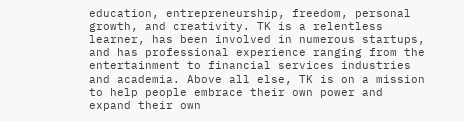education, entrepreneurship, freedom, personal growth, and creativity. TK is a relentless learner, has been involved in numerous startups, and has professional experience ranging from the entertainment to financial services industries and academia. Above all else, TK is on a mission to help people embrace their own power and expand their own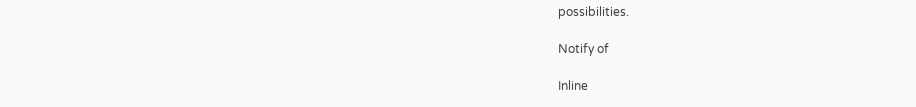possibilities.

Notify of

Inline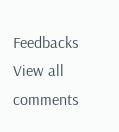Feedbacks
View all comments